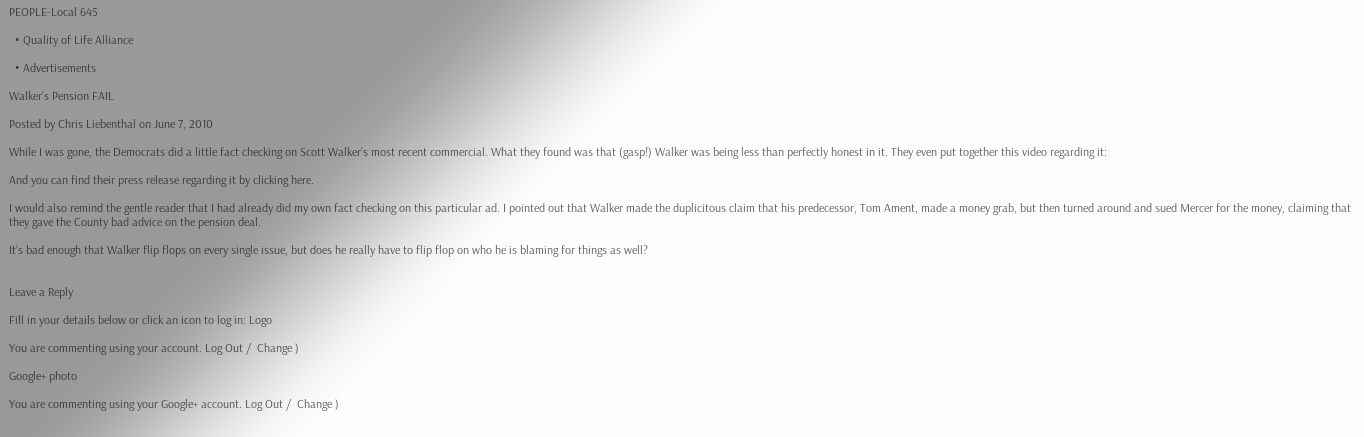PEOPLE-Local 645

  • Quality of Life Alliance

  • Advertisements

Walker’s Pension FAIL

Posted by Chris Liebenthal on June 7, 2010

While I was gone, the Democrats did a little fact checking on Scott Walker’s most recent commercial. What they found was that (gasp!) Walker was being less than perfectly honest in it. They even put together this video regarding it:

And you can find their press release regarding it by clicking here.

I would also remind the gentle reader that I had already did my own fact checking on this particular ad. I pointed out that Walker made the duplicitous claim that his predecessor, Tom Ament, made a money grab, but then turned around and sued Mercer for the money, claiming that they gave the County bad advice on the pension deal.

It’s bad enough that Walker flip flops on every single issue, but does he really have to flip flop on who he is blaming for things as well?


Leave a Reply

Fill in your details below or click an icon to log in: Logo

You are commenting using your account. Log Out /  Change )

Google+ photo

You are commenting using your Google+ account. Log Out /  Change )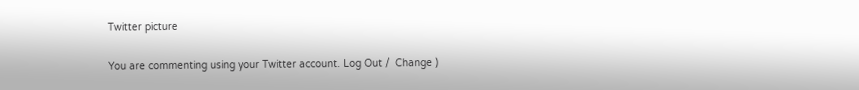Twitter picture

You are commenting using your Twitter account. Log Out /  Change )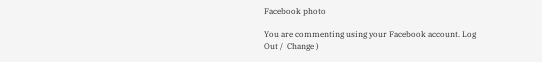Facebook photo

You are commenting using your Facebook account. Log Out /  Change )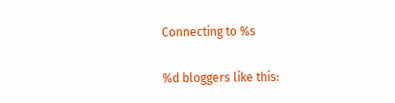Connecting to %s

%d bloggers like this: